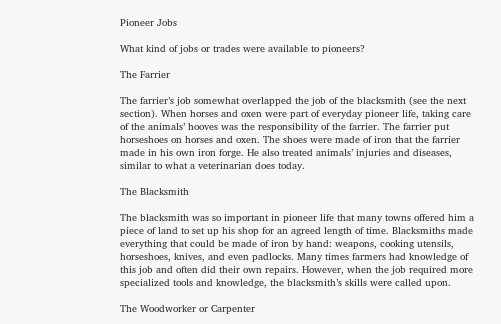Pioneer Jobs

What kind of jobs or trades were available to pioneers?

The Farrier

The farrier’s job somewhat overlapped the job of the blacksmith (see the next section). When horses and oxen were part of everyday pioneer life, taking care of the animals’ hooves was the responsibility of the farrier. The farrier put horseshoes on horses and oxen. The shoes were made of iron that the farrier made in his own iron forge. He also treated animals’ injuries and diseases, similar to what a veterinarian does today.

The Blacksmith

The blacksmith was so important in pioneer life that many towns offered him a piece of land to set up his shop for an agreed length of time. Blacksmiths made everything that could be made of iron by hand: weapons, cooking utensils, horseshoes, knives, and even padlocks. Many times farmers had knowledge of this job and often did their own repairs. However, when the job required more specialized tools and knowledge, the blacksmith’s skills were called upon.

The Woodworker or Carpenter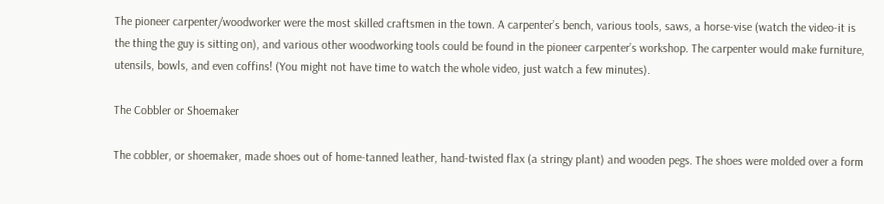The pioneer carpenter/woodworker were the most skilled craftsmen in the town. A carpenter’s bench, various tools, saws, a horse-vise (watch the video-it is the thing the guy is sitting on), and various other woodworking tools could be found in the pioneer carpenter’s workshop. The carpenter would make furniture, utensils, bowls, and even coffins! (You might not have time to watch the whole video, just watch a few minutes).

The Cobbler or Shoemaker

The cobbler, or shoemaker, made shoes out of home-tanned leather, hand-twisted flax (a stringy plant) and wooden pegs. The shoes were molded over a form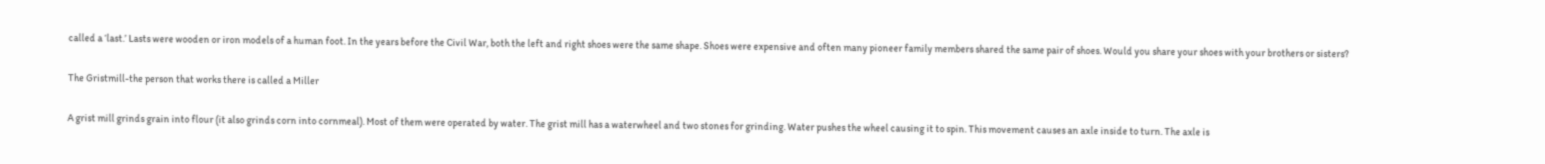called a ‘last.’ Lasts were wooden or iron models of a human foot. In the years before the Civil War, both the left and right shoes were the same shape. Shoes were expensive and often many pioneer family members shared the same pair of shoes. Would you share your shoes with your brothers or sisters?

The Gristmill-the person that works there is called a Miller

A grist mill grinds grain into flour (it also grinds corn into cornmeal). Most of them were operated by water. The grist mill has a waterwheel and two stones for grinding. Water pushes the wheel causing it to spin. This movement causes an axle inside to turn. The axle is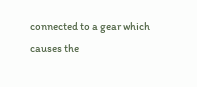connected to a gear which causes the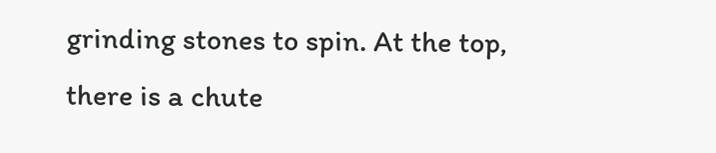grinding stones to spin. At the top, there is a chute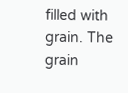filled with grain. The grain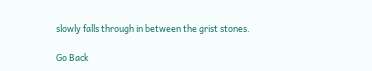slowly falls through in between the grist stones.

Go Back